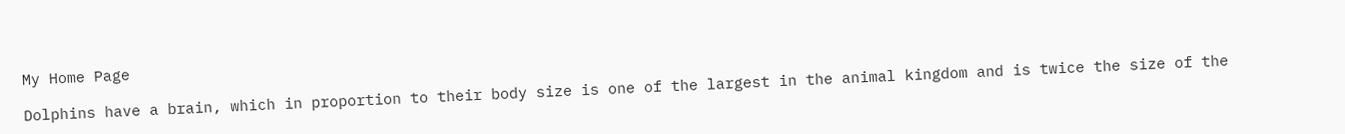My Home Page

Dolphins have a brain, which in proportion to their body size is one of the largest in the animal kingdom and is twice the size of the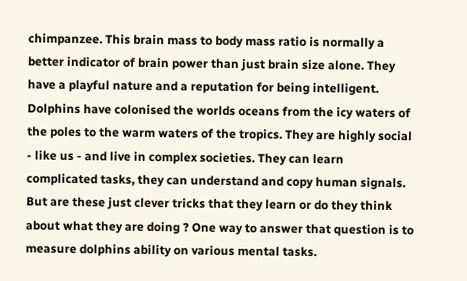chimpanzee. This brain mass to body mass ratio is normally a better indicator of brain power than just brain size alone. They have a playful nature and a reputation for being intelligent. Dolphins have colonised the worlds oceans from the icy waters of the poles to the warm waters of the tropics. They are highly social - like us - and live in complex societies. They can learn complicated tasks, they can understand and copy human signals. But are these just clever tricks that they learn or do they think about what they are doing ? One way to answer that question is to measure dolphins ability on various mental tasks.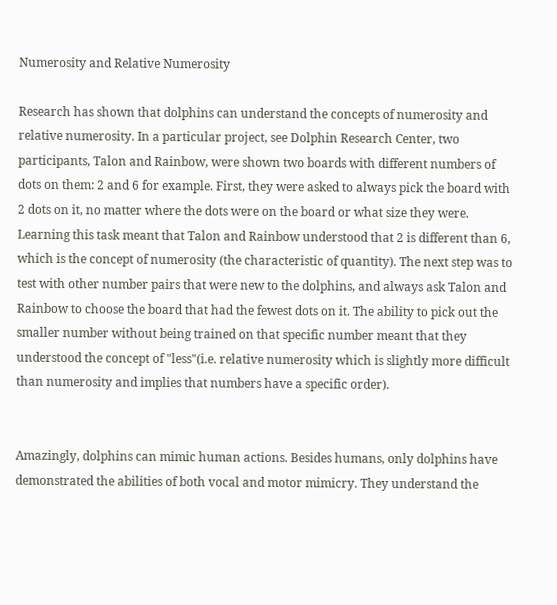Numerosity and Relative Numerosity

Research has shown that dolphins can understand the concepts of numerosity and relative numerosity. In a particular project, see Dolphin Research Center, two participants, Talon and Rainbow, were shown two boards with different numbers of dots on them: 2 and 6 for example. First, they were asked to always pick the board with 2 dots on it, no matter where the dots were on the board or what size they were. Learning this task meant that Talon and Rainbow understood that 2 is different than 6, which is the concept of numerosity (the characteristic of quantity). The next step was to test with other number pairs that were new to the dolphins, and always ask Talon and Rainbow to choose the board that had the fewest dots on it. The ability to pick out the smaller number without being trained on that specific number meant that they understood the concept of "less"(i.e. relative numerosity which is slightly more difficult than numerosity and implies that numbers have a specific order).


Amazingly, dolphins can mimic human actions. Besides humans, only dolphins have demonstrated the abilities of both vocal and motor mimicry. They understand the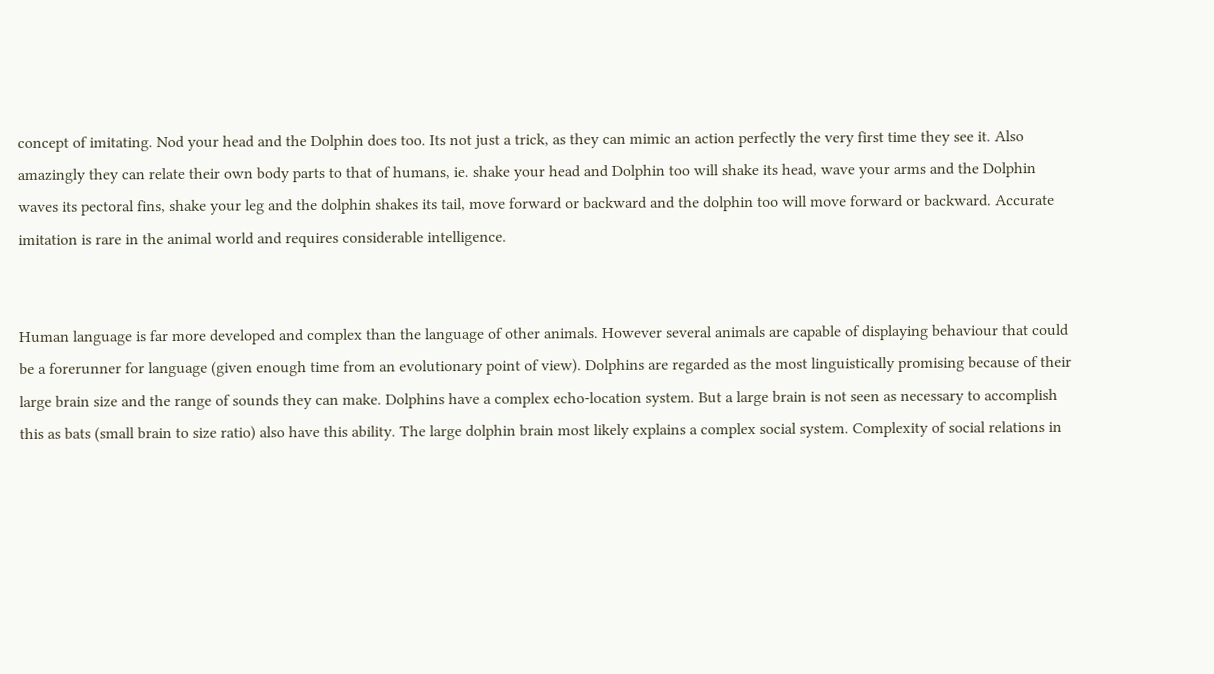concept of imitating. Nod your head and the Dolphin does too. Its not just a trick, as they can mimic an action perfectly the very first time they see it. Also amazingly they can relate their own body parts to that of humans, ie. shake your head and Dolphin too will shake its head, wave your arms and the Dolphin waves its pectoral fins, shake your leg and the dolphin shakes its tail, move forward or backward and the dolphin too will move forward or backward. Accurate imitation is rare in the animal world and requires considerable intelligence.


Human language is far more developed and complex than the language of other animals. However several animals are capable of displaying behaviour that could be a forerunner for language (given enough time from an evolutionary point of view). Dolphins are regarded as the most linguistically promising because of their large brain size and the range of sounds they can make. Dolphins have a complex echo-location system. But a large brain is not seen as necessary to accomplish this as bats (small brain to size ratio) also have this ability. The large dolphin brain most likely explains a complex social system. Complexity of social relations in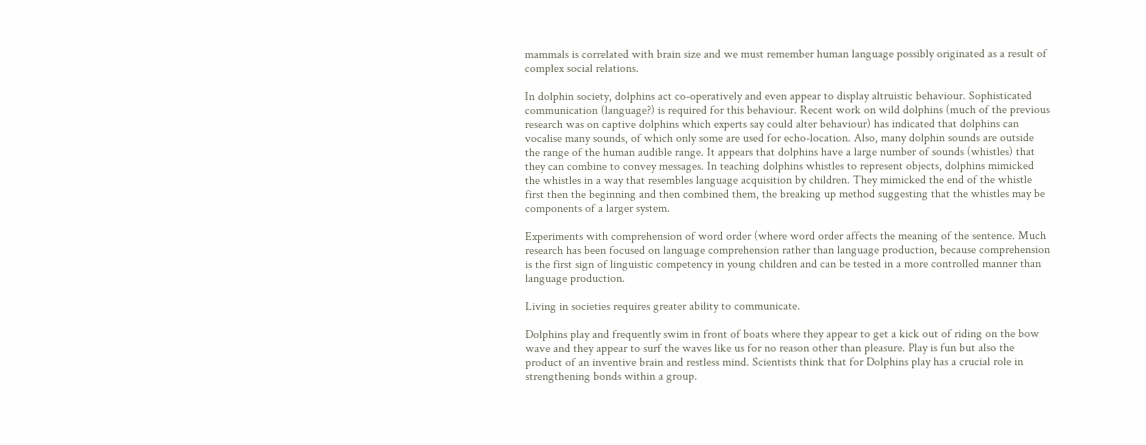mammals is correlated with brain size and we must remember human language possibly originated as a result of complex social relations.

In dolphin society, dolphins act co-operatively and even appear to display altruistic behaviour. Sophisticated communication (language?) is required for this behaviour. Recent work on wild dolphins (much of the previous research was on captive dolphins which experts say could alter behaviour) has indicated that dolphins can vocalise many sounds, of which only some are used for echo-location. Also, many dolphin sounds are outside the range of the human audible range. It appears that dolphins have a large number of sounds (whistles) that they can combine to convey messages. In teaching dolphins whistles to represent objects, dolphins mimicked the whistles in a way that resembles language acquisition by children. They mimicked the end of the whistle first then the beginning and then combined them, the breaking up method suggesting that the whistles may be components of a larger system.

Experiments with comprehension of word order (where word order affects the meaning of the sentence. Much research has been focused on language comprehension rather than language production, because comprehension is the first sign of linguistic competency in young children and can be tested in a more controlled manner than language production.

Living in societies requires greater ability to communicate.

Dolphins play and frequently swim in front of boats where they appear to get a kick out of riding on the bow wave and they appear to surf the waves like us for no reason other than pleasure. Play is fun but also the product of an inventive brain and restless mind. Scientists think that for Dolphins play has a crucial role in strengthening bonds within a group.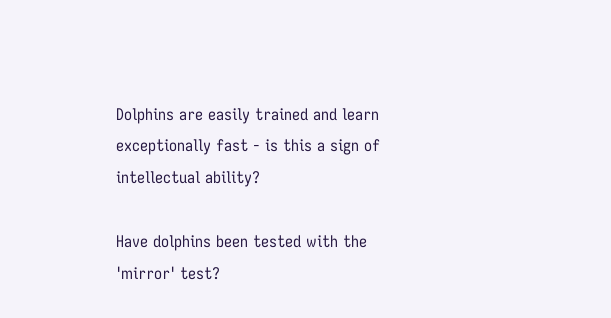Dolphins are easily trained and learn exceptionally fast - is this a sign of intellectual ability?

Have dolphins been tested with the 'mirror' test?